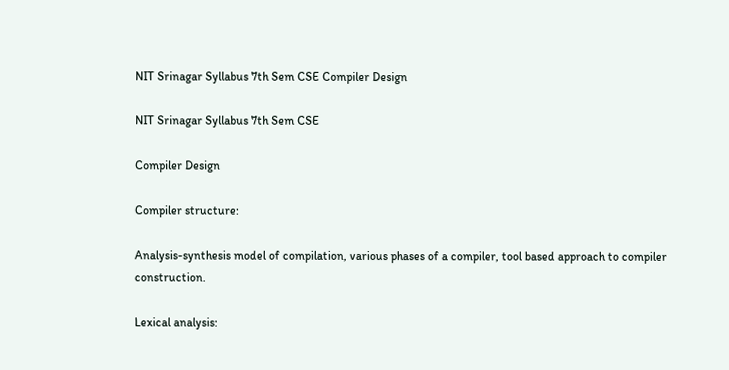NIT Srinagar Syllabus 7th Sem CSE Compiler Design

NIT Srinagar Syllabus 7th Sem CSE

Compiler Design

Compiler structure:

Analysis-synthesis model of compilation, various phases of a compiler, tool based approach to compiler construction.

Lexical analysis: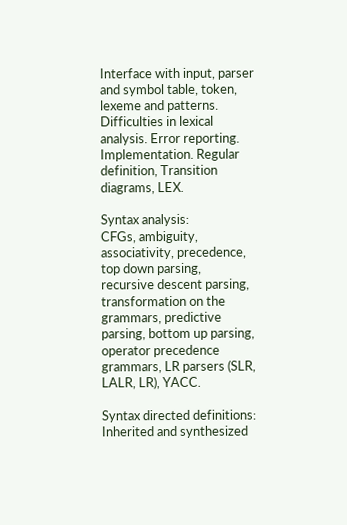Interface with input, parser and symbol table, token, lexeme and patterns. Difficulties in lexical analysis. Error reporting. Implementation. Regular definition, Transition diagrams, LEX.

Syntax analysis:
CFGs, ambiguity, associativity, precedence, top down parsing, recursive descent parsing, transformation on the grammars, predictive parsing, bottom up parsing, operator precedence grammars, LR parsers (SLR, LALR, LR), YACC.

Syntax directed definitions:
Inherited and synthesized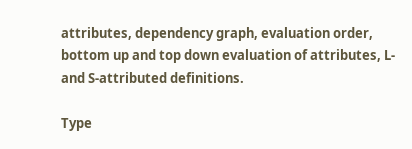attributes, dependency graph, evaluation order, bottom up and top down evaluation of attributes, L- and S-attributed definitions.

Type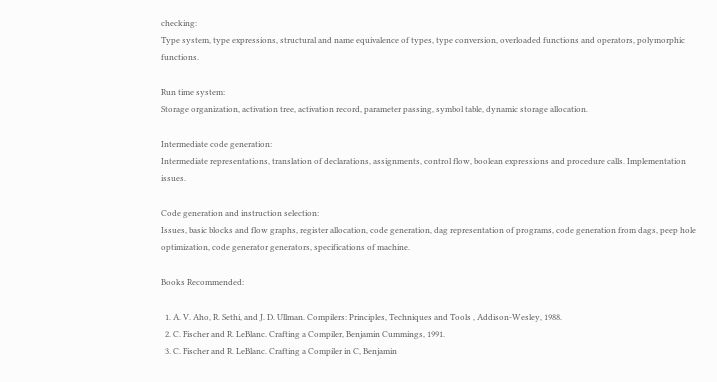checking:
Type system, type expressions, structural and name equivalence of types, type conversion, overloaded functions and operators, polymorphic functions.

Run time system:
Storage organization, activation tree, activation record, parameter passing, symbol table, dynamic storage allocation.

Intermediate code generation:
Intermediate representations, translation of declarations, assignments, control flow, boolean expressions and procedure calls. Implementation issues.

Code generation and instruction selection:
Issues, basic blocks and flow graphs, register allocation, code generation, dag representation of programs, code generation from dags, peep hole optimization, code generator generators, specifications of machine.

Books Recommended:

  1. A. V. Aho, R. Sethi, and J. D. Ullman. Compilers: Principles, Techniques and Tools , Addison-Wesley, 1988.
  2. C. Fischer and R. LeBlanc. Crafting a Compiler, Benjamin Cummings, 1991.
  3. C. Fischer and R. LeBlanc. Crafting a Compiler in C, Benjamin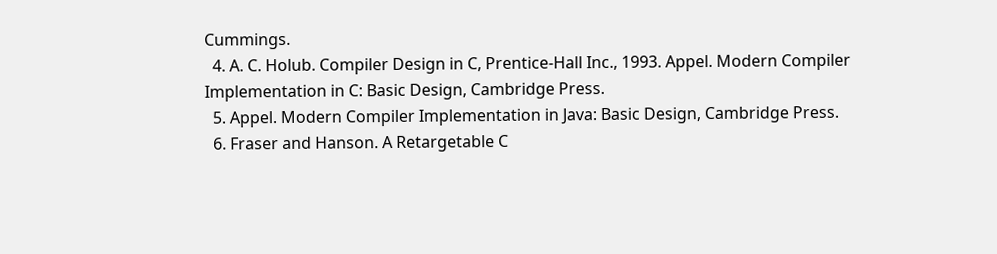Cummings.
  4. A. C. Holub. Compiler Design in C, Prentice-Hall Inc., 1993. Appel. Modern Compiler Implementation in C: Basic Design, Cambridge Press.
  5. Appel. Modern Compiler Implementation in Java: Basic Design, Cambridge Press.
  6. Fraser and Hanson. A Retargetable C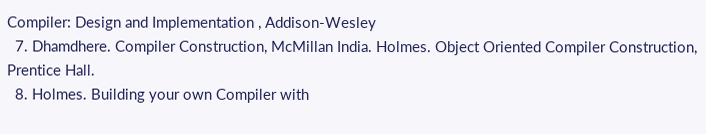Compiler: Design and Implementation , Addison-Wesley
  7. Dhamdhere. Compiler Construction, McMillan India. Holmes. Object Oriented Compiler Construction, Prentice Hall.
  8. Holmes. Building your own Compiler with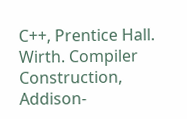C++, Prentice Hall. Wirth. Compiler Construction, Addison-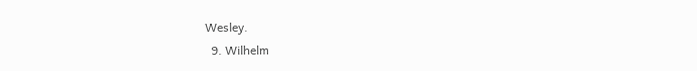Wesley.
  9. Wilhelm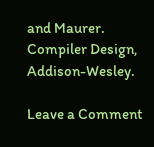and Maurer. Compiler Design, Addison-Wesley.

Leave a Comment